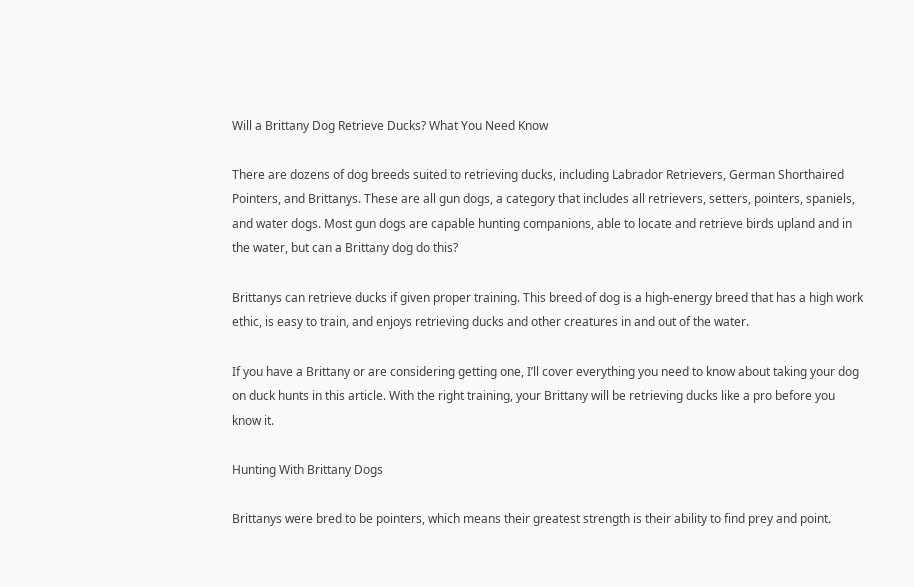Will a Brittany Dog Retrieve Ducks? What You Need Know

There are dozens of dog breeds suited to retrieving ducks, including Labrador Retrievers, German Shorthaired Pointers, and Brittanys. These are all gun dogs, a category that includes all retrievers, setters, pointers, spaniels, and water dogs. Most gun dogs are capable hunting companions, able to locate and retrieve birds upland and in the water, but can a Brittany dog do this?

Brittanys can retrieve ducks if given proper training. This breed of dog is a high-energy breed that has a high work ethic, is easy to train, and enjoys retrieving ducks and other creatures in and out of the water.

If you have a Brittany or are considering getting one, I’ll cover everything you need to know about taking your dog on duck hunts in this article. With the right training, your Brittany will be retrieving ducks like a pro before you know it.

Hunting With Brittany Dogs

Brittanys were bred to be pointers, which means their greatest strength is their ability to find prey and point.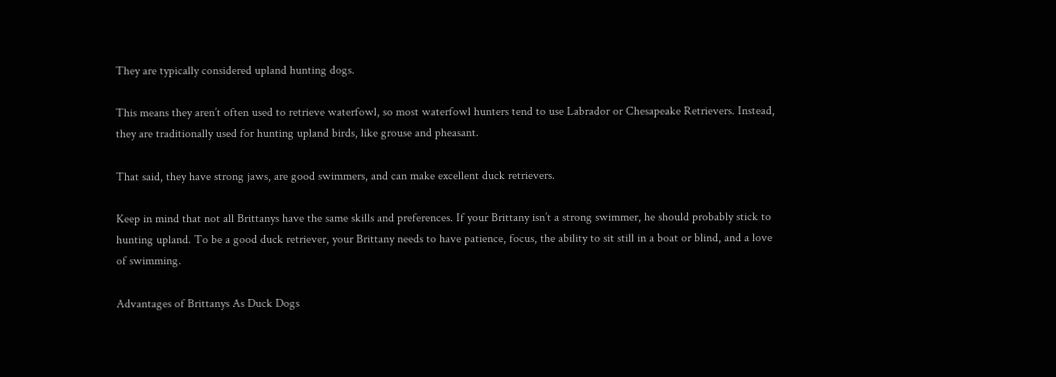They are typically considered upland hunting dogs.

This means they aren’t often used to retrieve waterfowl, so most waterfowl hunters tend to use Labrador or Chesapeake Retrievers. Instead, they are traditionally used for hunting upland birds, like grouse and pheasant.

That said, they have strong jaws, are good swimmers, and can make excellent duck retrievers.

Keep in mind that not all Brittanys have the same skills and preferences. If your Brittany isn’t a strong swimmer, he should probably stick to hunting upland. To be a good duck retriever, your Brittany needs to have patience, focus, the ability to sit still in a boat or blind, and a love of swimming.

Advantages of Brittanys As Duck Dogs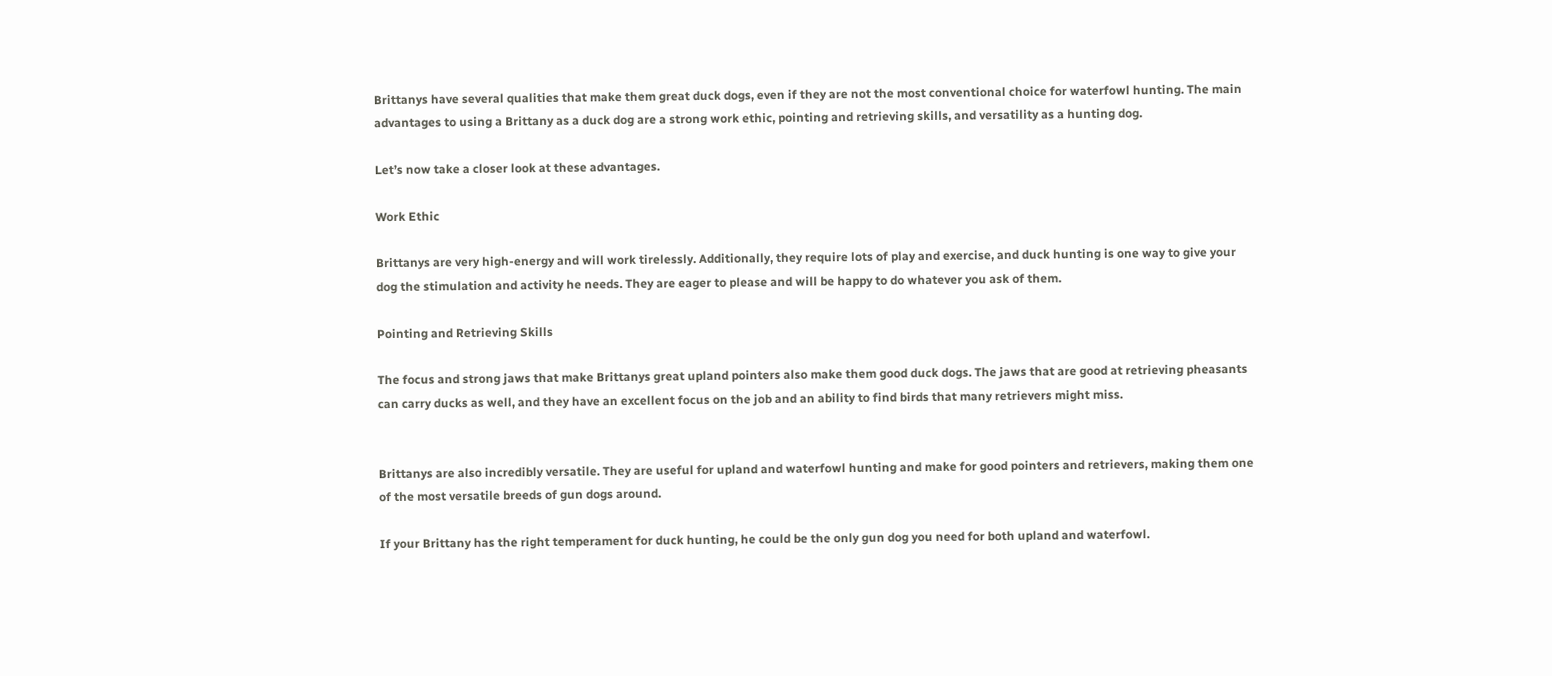Brittanys have several qualities that make them great duck dogs, even if they are not the most conventional choice for waterfowl hunting. The main advantages to using a Brittany as a duck dog are a strong work ethic, pointing and retrieving skills, and versatility as a hunting dog.

Let’s now take a closer look at these advantages.

Work Ethic

Brittanys are very high-energy and will work tirelessly. Additionally, they require lots of play and exercise, and duck hunting is one way to give your dog the stimulation and activity he needs. They are eager to please and will be happy to do whatever you ask of them.

Pointing and Retrieving Skills

The focus and strong jaws that make Brittanys great upland pointers also make them good duck dogs. The jaws that are good at retrieving pheasants can carry ducks as well, and they have an excellent focus on the job and an ability to find birds that many retrievers might miss.


Brittanys are also incredibly versatile. They are useful for upland and waterfowl hunting and make for good pointers and retrievers, making them one of the most versatile breeds of gun dogs around.

If your Brittany has the right temperament for duck hunting, he could be the only gun dog you need for both upland and waterfowl.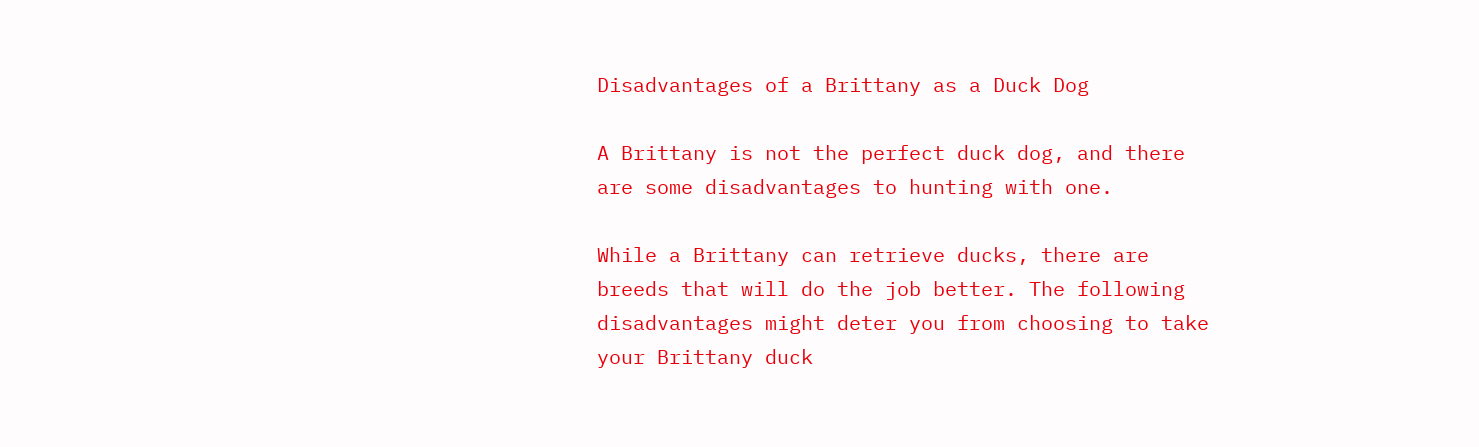Disadvantages of a Brittany as a Duck Dog

A Brittany is not the perfect duck dog, and there are some disadvantages to hunting with one.

While a Brittany can retrieve ducks, there are breeds that will do the job better. The following disadvantages might deter you from choosing to take your Brittany duck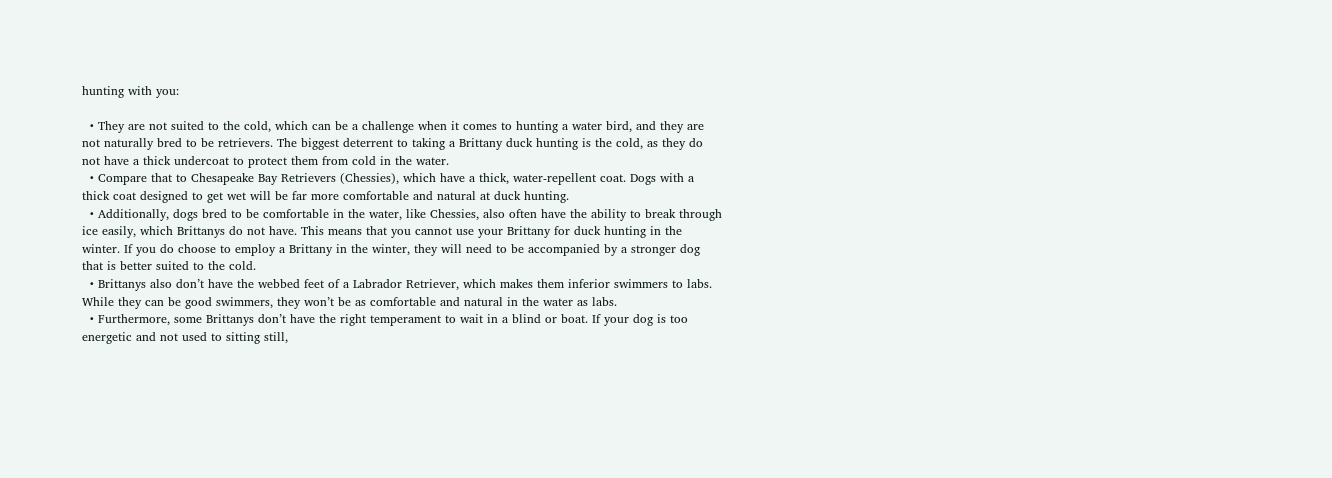hunting with you:

  • They are not suited to the cold, which can be a challenge when it comes to hunting a water bird, and they are not naturally bred to be retrievers. The biggest deterrent to taking a Brittany duck hunting is the cold, as they do not have a thick undercoat to protect them from cold in the water.
  • Compare that to Chesapeake Bay Retrievers (Chessies), which have a thick, water-repellent coat. Dogs with a thick coat designed to get wet will be far more comfortable and natural at duck hunting.
  • Additionally, dogs bred to be comfortable in the water, like Chessies, also often have the ability to break through ice easily, which Brittanys do not have. This means that you cannot use your Brittany for duck hunting in the winter. If you do choose to employ a Brittany in the winter, they will need to be accompanied by a stronger dog that is better suited to the cold.
  • Brittanys also don’t have the webbed feet of a Labrador Retriever, which makes them inferior swimmers to labs. While they can be good swimmers, they won’t be as comfortable and natural in the water as labs.
  • Furthermore, some Brittanys don’t have the right temperament to wait in a blind or boat. If your dog is too energetic and not used to sitting still,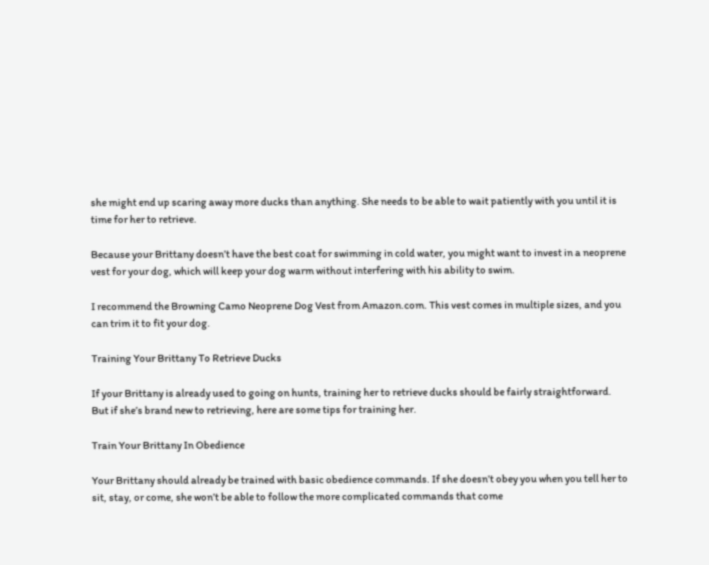she might end up scaring away more ducks than anything. She needs to be able to wait patiently with you until it is time for her to retrieve.

Because your Brittany doesn’t have the best coat for swimming in cold water, you might want to invest in a neoprene vest for your dog, which will keep your dog warm without interfering with his ability to swim.

I recommend the Browning Camo Neoprene Dog Vest from Amazon.com. This vest comes in multiple sizes, and you can trim it to fit your dog.

Training Your Brittany To Retrieve Ducks

If your Brittany is already used to going on hunts, training her to retrieve ducks should be fairly straightforward. But if she’s brand new to retrieving, here are some tips for training her.

Train Your Brittany In Obedience

Your Brittany should already be trained with basic obedience commands. If she doesn’t obey you when you tell her to sit, stay, or come, she won’t be able to follow the more complicated commands that come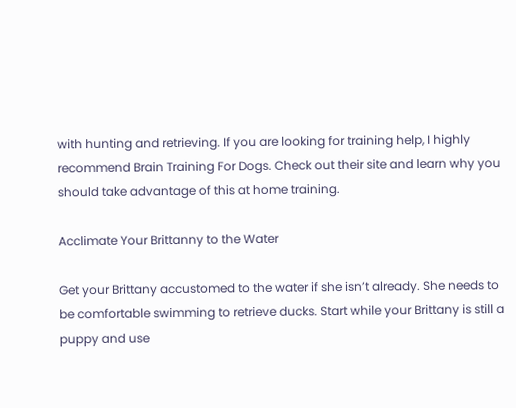with hunting and retrieving. If you are looking for training help, I highly recommend Brain Training For Dogs. Check out their site and learn why you should take advantage of this at home training.

Acclimate Your Brittanny to the Water

Get your Brittany accustomed to the water if she isn’t already. She needs to be comfortable swimming to retrieve ducks. Start while your Brittany is still a puppy and use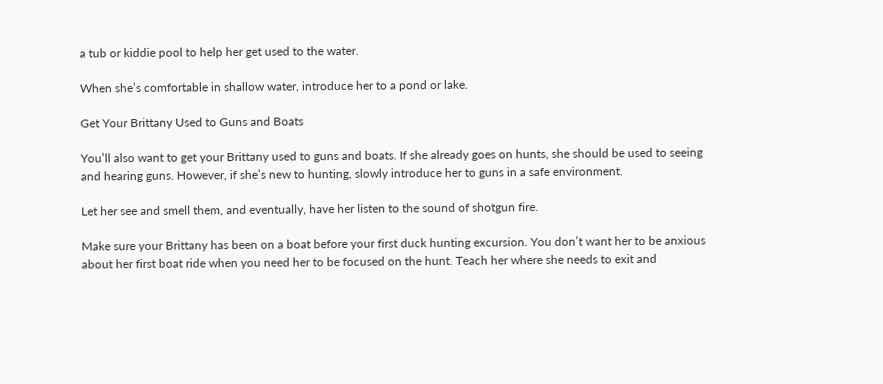a tub or kiddie pool to help her get used to the water.

When she’s comfortable in shallow water, introduce her to a pond or lake.

Get Your Brittany Used to Guns and Boats

You’ll also want to get your Brittany used to guns and boats. If she already goes on hunts, she should be used to seeing and hearing guns. However, if she’s new to hunting, slowly introduce her to guns in a safe environment.

Let her see and smell them, and eventually, have her listen to the sound of shotgun fire.

Make sure your Brittany has been on a boat before your first duck hunting excursion. You don’t want her to be anxious about her first boat ride when you need her to be focused on the hunt. Teach her where she needs to exit and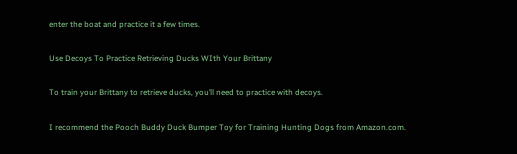enter the boat and practice it a few times.

Use Decoys To Practice Retrieving Ducks WIth Your Brittany

To train your Brittany to retrieve ducks, you’ll need to practice with decoys.

I recommend the Pooch Buddy Duck Bumper Toy for Training Hunting Dogs from Amazon.com.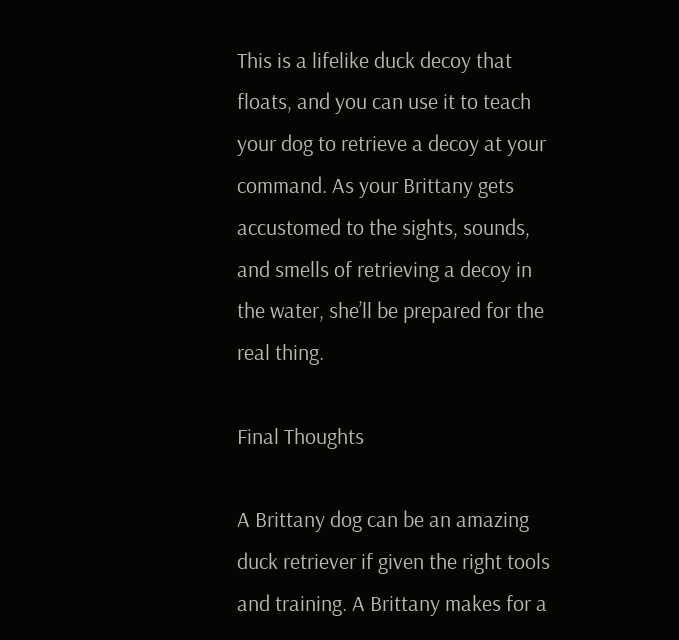This is a lifelike duck decoy that floats, and you can use it to teach your dog to retrieve a decoy at your command. As your Brittany gets accustomed to the sights, sounds, and smells of retrieving a decoy in the water, she’ll be prepared for the real thing.

Final Thoughts

A Brittany dog can be an amazing duck retriever if given the right tools and training. A Brittany makes for a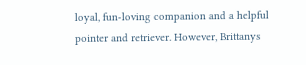loyal, fun-loving companion and a helpful pointer and retriever. However, Brittanys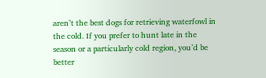aren’t the best dogs for retrieving waterfowl in the cold. If you prefer to hunt late in the season or a particularly cold region, you’d be better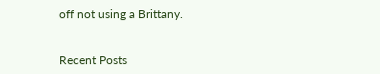off not using a Brittany.


Recent Posts